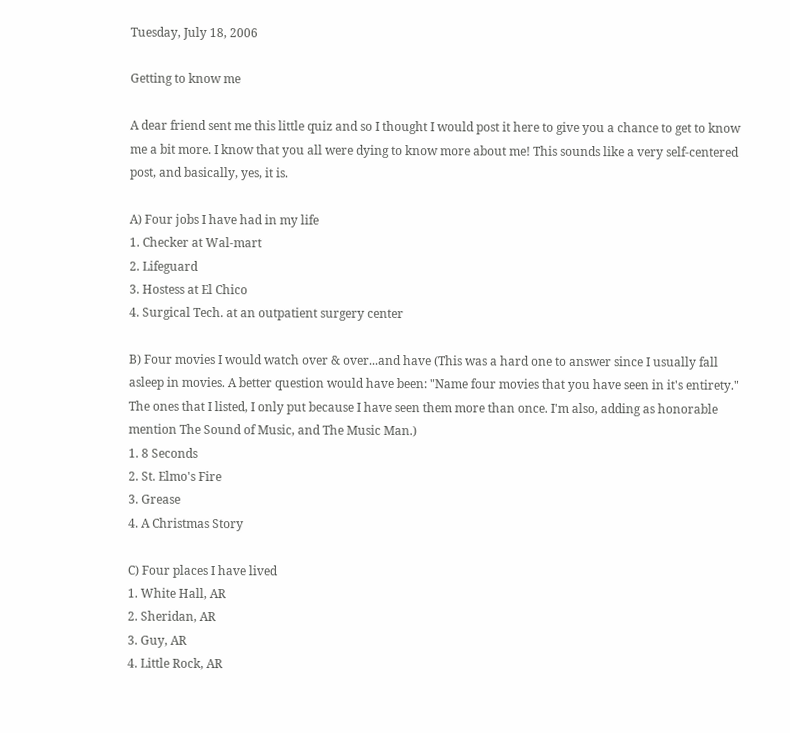Tuesday, July 18, 2006

Getting to know me

A dear friend sent me this little quiz and so I thought I would post it here to give you a chance to get to know me a bit more. I know that you all were dying to know more about me! This sounds like a very self-centered post, and basically, yes, it is.

A) Four jobs I have had in my life
1. Checker at Wal-mart
2. Lifeguard
3. Hostess at El Chico
4. Surgical Tech. at an outpatient surgery center

B) Four movies I would watch over & over...and have (This was a hard one to answer since I usually fall asleep in movies. A better question would have been: "Name four movies that you have seen in it's entirety." The ones that I listed, I only put because I have seen them more than once. I'm also, adding as honorable mention The Sound of Music, and The Music Man.)
1. 8 Seconds
2. St. Elmo's Fire
3. Grease
4. A Christmas Story

C) Four places I have lived
1. White Hall, AR
2. Sheridan, AR
3. Guy, AR
4. Little Rock, AR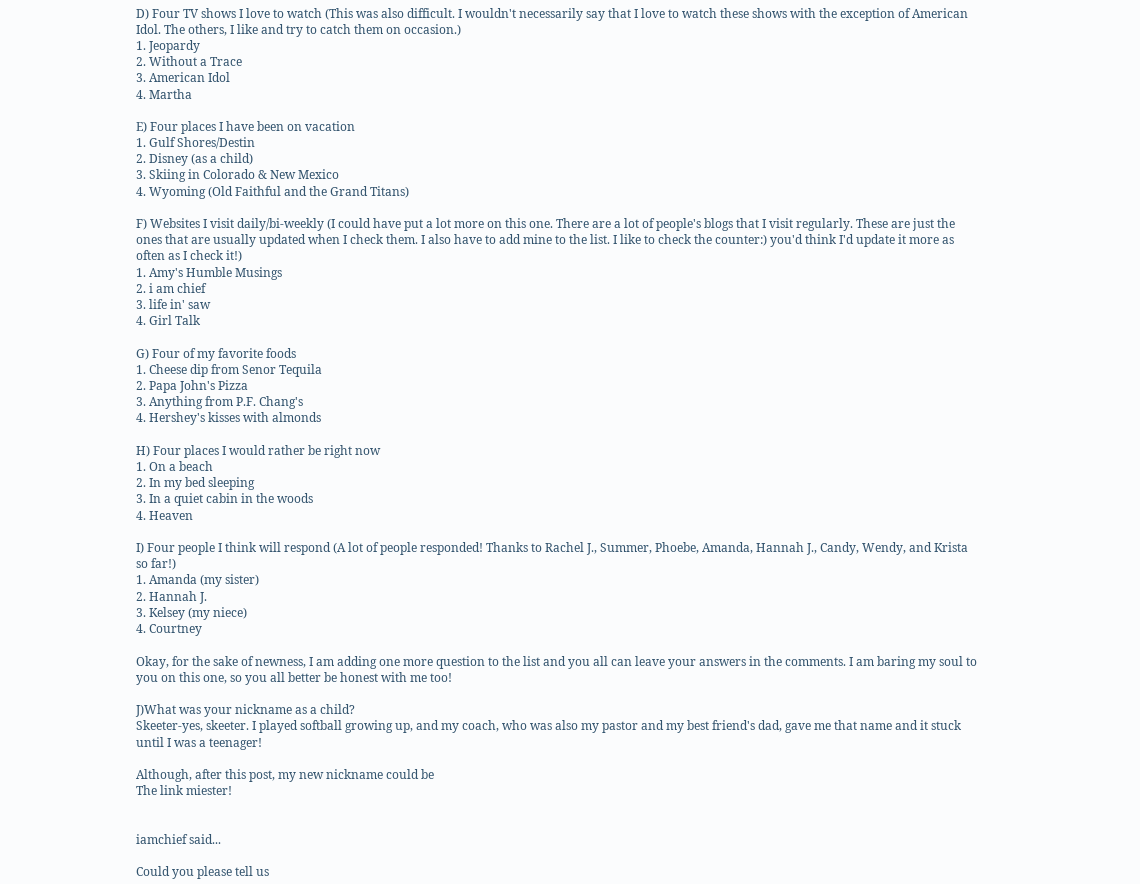D) Four TV shows I love to watch (This was also difficult. I wouldn't necessarily say that I love to watch these shows with the exception of American Idol. The others, I like and try to catch them on occasion.)
1. Jeopardy
2. Without a Trace
3. American Idol
4. Martha

E) Four places I have been on vacation
1. Gulf Shores/Destin
2. Disney (as a child)
3. Skiing in Colorado & New Mexico
4. Wyoming (Old Faithful and the Grand Titans)

F) Websites I visit daily/bi-weekly (I could have put a lot more on this one. There are a lot of people's blogs that I visit regularly. These are just the ones that are usually updated when I check them. I also have to add mine to the list. I like to check the counter:) you'd think I'd update it more as often as I check it!)
1. Amy's Humble Musings
2. i am chief
3. life in' saw
4. Girl Talk

G) Four of my favorite foods
1. Cheese dip from Senor Tequila
2. Papa John's Pizza
3. Anything from P.F. Chang's
4. Hershey's kisses with almonds

H) Four places I would rather be right now
1. On a beach
2. In my bed sleeping
3. In a quiet cabin in the woods
4. Heaven

I) Four people I think will respond (A lot of people responded! Thanks to Rachel J., Summer, Phoebe, Amanda, Hannah J., Candy, Wendy, and Krista so far!)
1. Amanda (my sister)
2. Hannah J.
3. Kelsey (my niece)
4. Courtney

Okay, for the sake of newness, I am adding one more question to the list and you all can leave your answers in the comments. I am baring my soul to you on this one, so you all better be honest with me too!

J)What was your nickname as a child?
Skeeter-yes, skeeter. I played softball growing up, and my coach, who was also my pastor and my best friend's dad, gave me that name and it stuck until I was a teenager!

Although, after this post, my new nickname could be
The link miester!


iamchief said...

Could you please tell us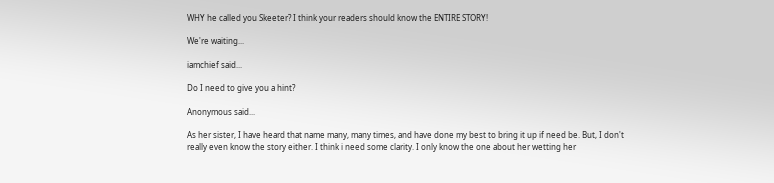WHY he called you Skeeter? I think your readers should know the ENTIRE STORY!

We're waiting...

iamchief said...

Do I need to give you a hint?

Anonymous said...

As her sister, I have heard that name many, many times, and have done my best to bring it up if need be. But, I don't really even know the story either. I think i need some clarity. I only know the one about her wetting her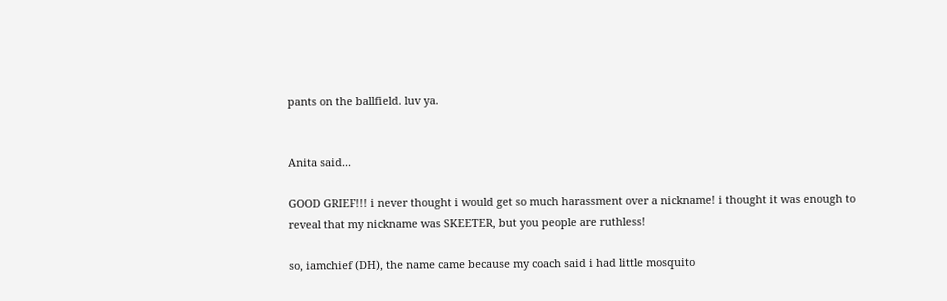pants on the ballfield. luv ya.


Anita said...

GOOD GRIEF!!! i never thought i would get so much harassment over a nickname! i thought it was enough to reveal that my nickname was SKEETER, but you people are ruthless!

so, iamchief (DH), the name came because my coach said i had little mosquito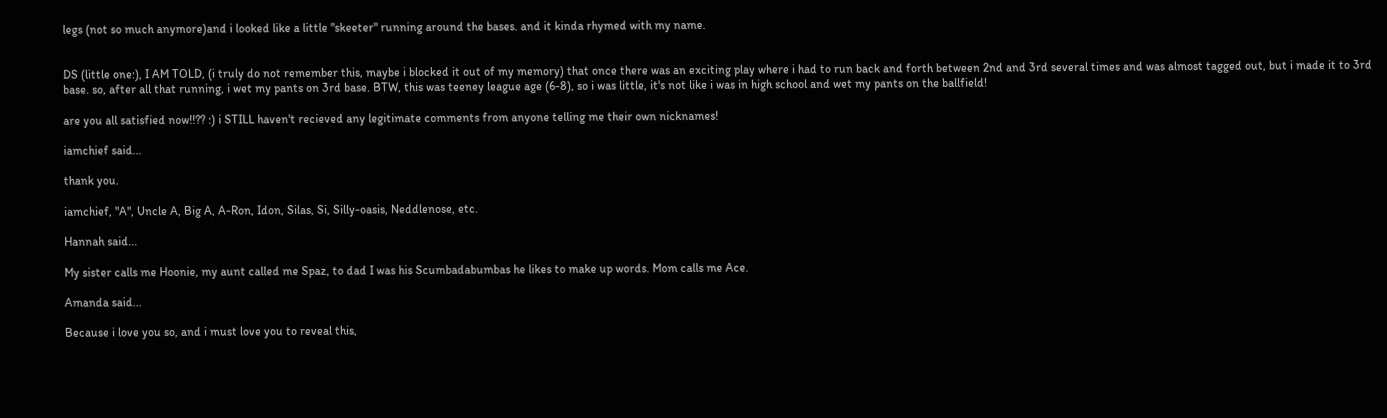legs (not so much anymore)and i looked like a little "skeeter" running around the bases. and it kinda rhymed with my name.


DS (little one:), I AM TOLD, (i truly do not remember this, maybe i blocked it out of my memory) that once there was an exciting play where i had to run back and forth between 2nd and 3rd several times and was almost tagged out, but i made it to 3rd base. so, after all that running, i wet my pants on 3rd base. BTW, this was teeney league age (6-8), so i was little, it's not like i was in high school and wet my pants on the ballfield!

are you all satisfied now!!?? :) i STILL haven't recieved any legitimate comments from anyone telling me their own nicknames!

iamchief said...

thank you.

iamchief, "A", Uncle A, Big A, A-Ron, Idon, Silas, Si, Silly-oasis, Neddlenose, etc.

Hannah said...

My sister calls me Hoonie, my aunt called me Spaz, to dad I was his Scumbadabumbas he likes to make up words. Mom calls me Ace.

Amanda said...

Because i love you so, and i must love you to reveal this,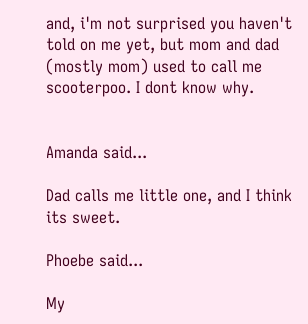and, i'm not surprised you haven't told on me yet, but mom and dad (mostly mom) used to call me scooterpoo. I dont know why.


Amanda said...

Dad calls me little one, and I think its sweet.

Phoebe said...

My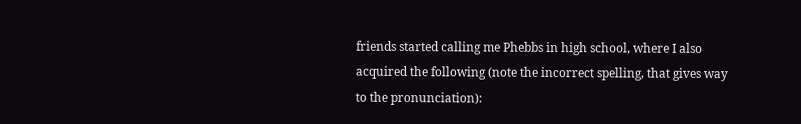friends started calling me Phebbs in high school, where I also acquired the following (note the incorrect spelling, that gives way to the pronunciation):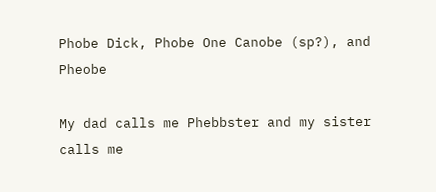Phobe Dick, Phobe One Canobe (sp?), and Pheobe

My dad calls me Phebbster and my sister calls me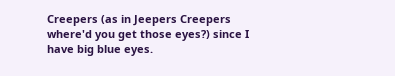Creepers (as in Jeepers Creepers where'd you get those eyes?) since I have big blue eyes.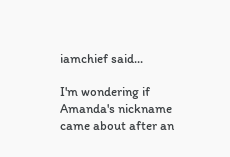iamchief said...

I'm wondering if Amanda's nickname came about after an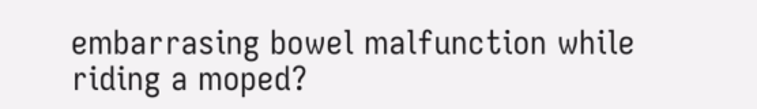embarrasing bowel malfunction while riding a moped?